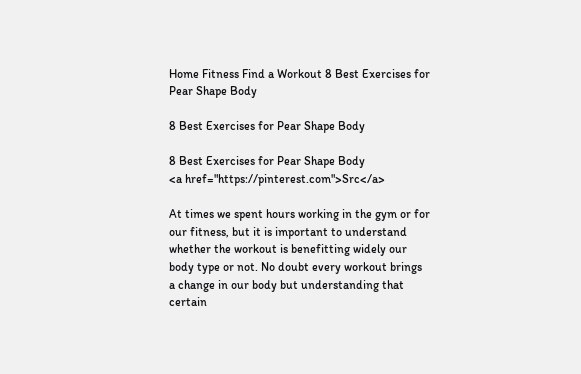Home Fitness Find a Workout 8 Best Exercises for Pear Shape Body

8 Best Exercises for Pear Shape Body

8 Best Exercises for Pear Shape Body
<a href="https://pinterest.com">Src</a>

At times we spent hours working in the gym or for our fitness, but it is important to understand whether the workout is benefitting widely our body type or not. No doubt every workout brings a change in our body but understanding that certain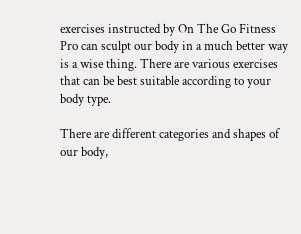exercises instructed by On The Go Fitness Pro can sculpt our body in a much better way is a wise thing. There are various exercises that can be best suitable according to your body type.

There are different categories and shapes of our body,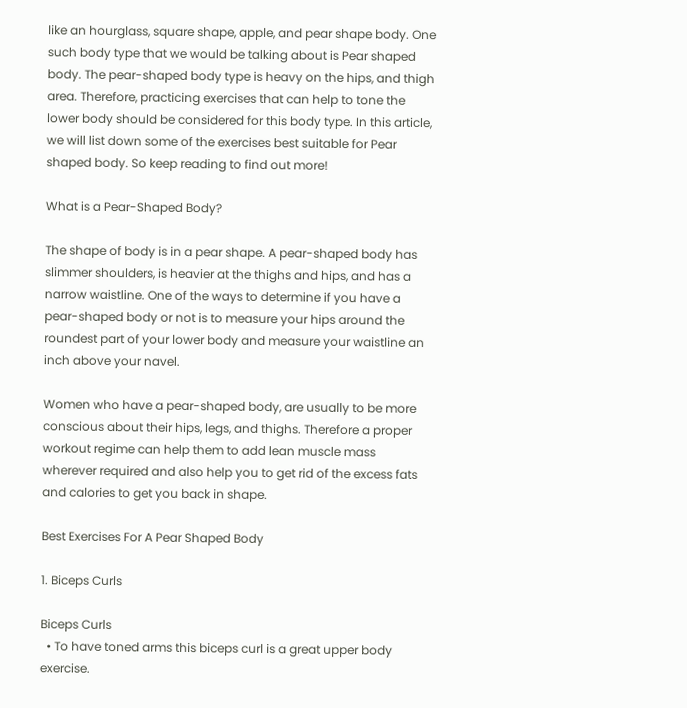like an hourglass, square shape, apple, and pear shape body. One such body type that we would be talking about is Pear shaped body. The pear-shaped body type is heavy on the hips, and thigh area. Therefore, practicing exercises that can help to tone the lower body should be considered for this body type. In this article, we will list down some of the exercises best suitable for Pear shaped body. So keep reading to find out more!

What is a Pear-Shaped Body?

The shape of body is in a pear shape. A pear-shaped body has slimmer shoulders, is heavier at the thighs and hips, and has a narrow waistline. One of the ways to determine if you have a pear-shaped body or not is to measure your hips around the roundest part of your lower body and measure your waistline an inch above your navel.

Women who have a pear-shaped body, are usually to be more conscious about their hips, legs, and thighs. Therefore a proper workout regime can help them to add lean muscle mass wherever required and also help you to get rid of the excess fats and calories to get you back in shape.

Best Exercises For A Pear Shaped Body

1. Biceps Curls

Biceps Curls
  • To have toned arms this biceps curl is a great upper body exercise.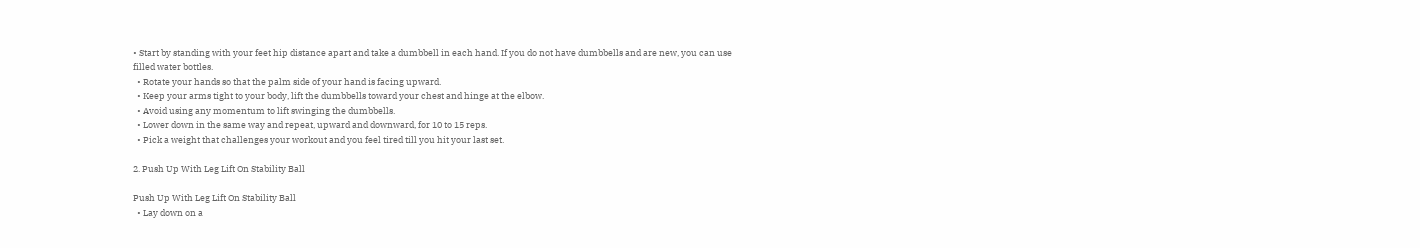• Start by standing with your feet hip distance apart and take a dumbbell in each hand. If you do not have dumbbells and are new, you can use filled water bottles.
  • Rotate your hands so that the palm side of your hand is facing upward.
  • Keep your arms tight to your body, lift the dumbbells toward your chest and hinge at the elbow.
  • Avoid using any momentum to lift swinging the dumbbells.
  • Lower down in the same way and repeat, upward and downward, for 10 to 15 reps.
  • Pick a weight that challenges your workout and you feel tired till you hit your last set.

2. Push Up With Leg Lift On Stability Ball

Push Up With Leg Lift On Stability Ball
  • Lay down on a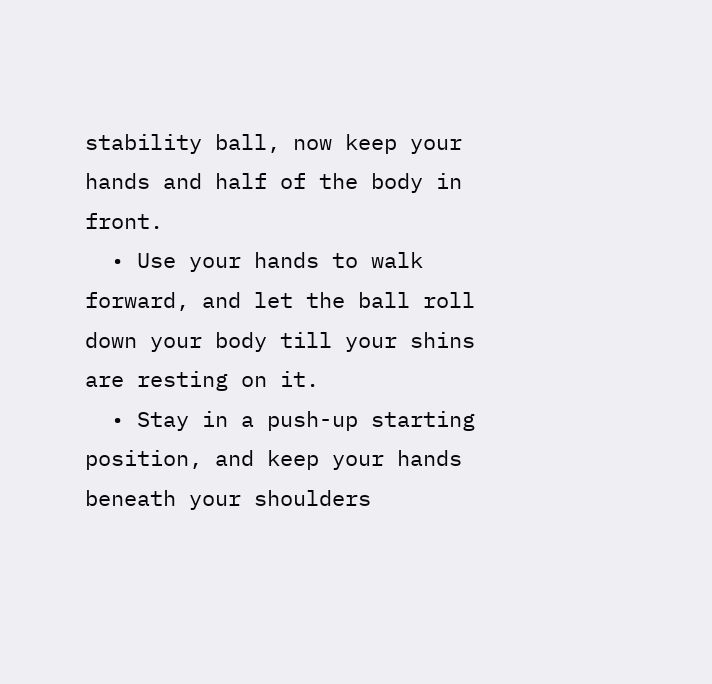stability ball, now keep your hands and half of the body in front.
  • Use your hands to walk forward, and let the ball roll down your body till your shins are resting on it.
  • Stay in a push-up starting position, and keep your hands beneath your shoulders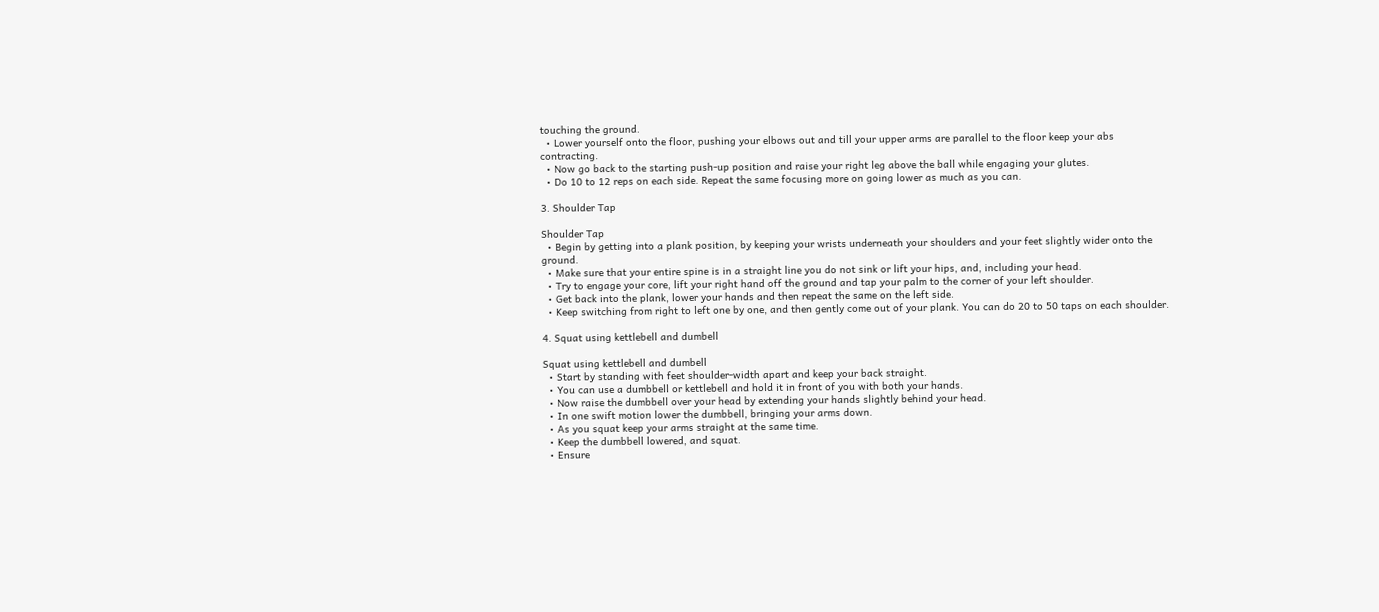touching the ground.
  • Lower yourself onto the floor, pushing your elbows out and till your upper arms are parallel to the floor keep your abs contracting.
  • Now go back to the starting push-up position and raise your right leg above the ball while engaging your glutes.
  • Do 10 to 12 reps on each side. Repeat the same focusing more on going lower as much as you can.

3. Shoulder Tap

Shoulder Tap
  • Begin by getting into a plank position, by keeping your wrists underneath your shoulders and your feet slightly wider onto the ground.
  • Make sure that your entire spine is in a straight line you do not sink or lift your hips, and, including your head.
  • Try to engage your core, lift your right hand off the ground and tap your palm to the corner of your left shoulder.
  • Get back into the plank, lower your hands and then repeat the same on the left side.
  • Keep switching from right to left one by one, and then gently come out of your plank. You can do 20 to 50 taps on each shoulder.

4. Squat using kettlebell and dumbell

Squat using kettlebell and dumbell
  • Start by standing with feet shoulder-width apart and keep your back straight.
  • You can use a dumbbell or kettlebell and hold it in front of you with both your hands.
  • Now raise the dumbbell over your head by extending your hands slightly behind your head.
  • In one swift motion lower the dumbbell, bringing your arms down.
  • As you squat keep your arms straight at the same time.
  • Keep the dumbbell lowered, and squat.
  • Ensure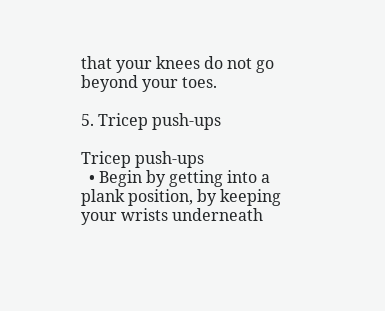that your knees do not go beyond your toes.

5. Tricep push-ups

Tricep push-ups
  • Begin by getting into a plank position, by keeping your wrists underneath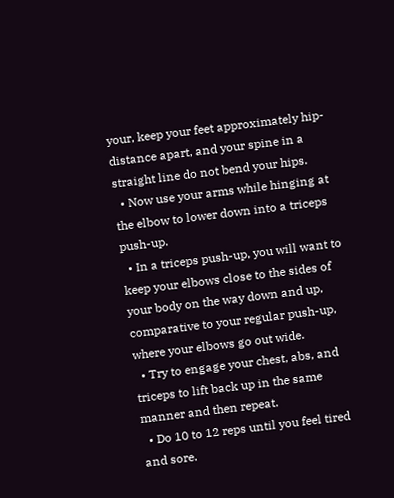your, keep your feet approximately hip-distance apart, and your spine in a straight line do not bend your hips.
  • Now use your arms while hinging at the elbow to lower down into a triceps push-up.
  • In a triceps push-up, you will want to keep your elbows close to the sides of your body on the way down and up, comparative to your regular push-up, where your elbows go out wide.
  • Try to engage your chest, abs, and triceps to lift back up in the same manner and then repeat.
  • Do 10 to 12 reps until you feel tired and sore.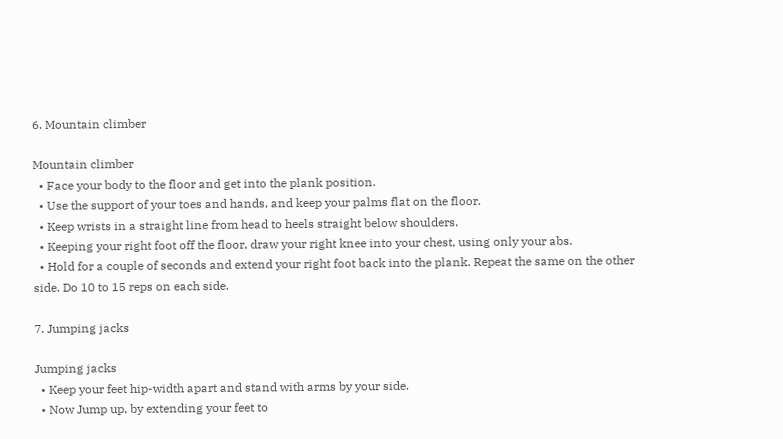6. Mountain climber

Mountain climber
  • Face your body to the floor and get into the plank position.
  • Use the support of your toes and hands, and keep your palms flat on the floor.
  • Keep wrists in a straight line from head to heels straight below shoulders.
  • Keeping your right foot off the floor, draw your right knee into your chest, using only your abs.
  • Hold for a couple of seconds and extend your right foot back into the plank. Repeat the same on the other side. Do 10 to 15 reps on each side.

7. Jumping jacks

Jumping jacks
  • Keep your feet hip-width apart and stand with arms by your side.
  • Now Jump up, by extending your feet to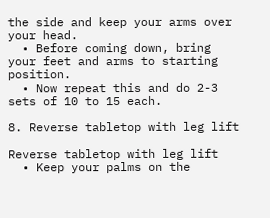the side and keep your arms over your head.
  • Before coming down, bring your feet and arms to starting position.
  • Now repeat this and do 2-3 sets of 10 to 15 each.

8. Reverse tabletop with leg lift

Reverse tabletop with leg lift
  • Keep your palms on the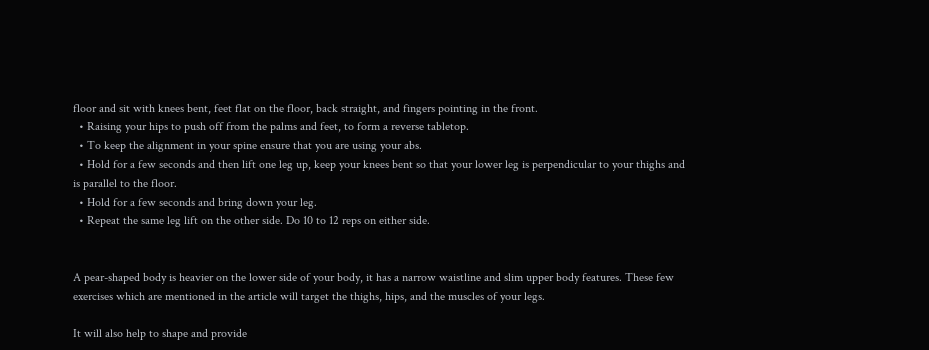floor and sit with knees bent, feet flat on the floor, back straight, and fingers pointing in the front.
  • Raising your hips to push off from the palms and feet, to form a reverse tabletop.
  • To keep the alignment in your spine ensure that you are using your abs.
  • Hold for a few seconds and then lift one leg up, keep your knees bent so that your lower leg is perpendicular to your thighs and is parallel to the floor.
  • Hold for a few seconds and bring down your leg.
  • Repeat the same leg lift on the other side. Do 10 to 12 reps on either side.


A pear-shaped body is heavier on the lower side of your body, it has a narrow waistline and slim upper body features. These few exercises which are mentioned in the article will target the thighs, hips, and the muscles of your legs.

It will also help to shape and provide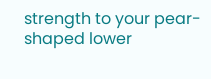strength to your pear-shaped lower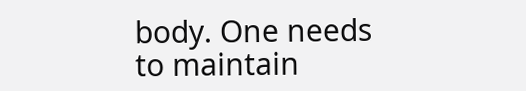body. One needs to maintain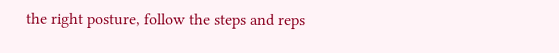the right posture, follow the steps and reps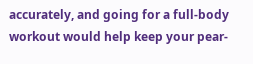accurately, and going for a full-body workout would help keep your pear-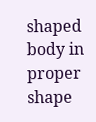shaped body in proper shape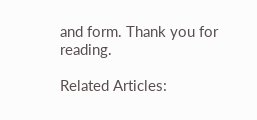and form. Thank you for reading.

Related Articles: